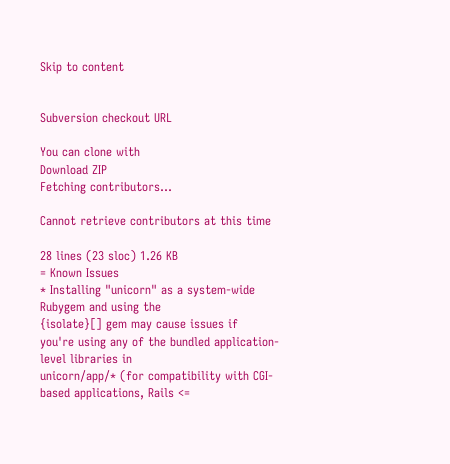Skip to content


Subversion checkout URL

You can clone with
Download ZIP
Fetching contributors…

Cannot retrieve contributors at this time

28 lines (23 sloc) 1.26 KB
= Known Issues
* Installing "unicorn" as a system-wide Rubygem and using the
{isolate}[] gem may cause issues if
you're using any of the bundled application-level libraries in
unicorn/app/* (for compatibility with CGI-based applications, Rails <=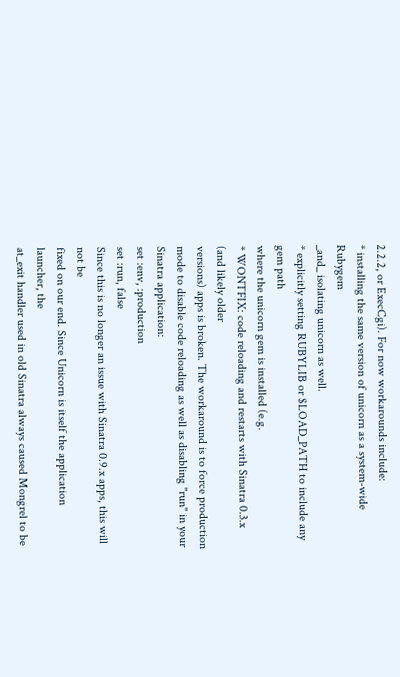2.2.2, or ExecCgi). For now workarounds include:
* installing the same version of unicorn as a system-wide Rubygem
_and_ isolating unicorn as well.
* explicitly setting RUBYLIB or $LOAD_PATH to include any gem path
where the unicorn gem is installed (e.g.
* WONTFIX: code reloading and restarts with Sinatra 0.3.x (and likely older
versions) apps is broken. The workaround is to force production
mode to disable code reloading as well as disabling "run" in your
Sinatra application:
set :env, :production
set :run, false
Since this is no longer an issue with Sinatra 0.9.x apps, this will not be
fixed on our end. Since Unicorn is itself the application launcher, the
at_exit handler used in old Sinatra always caused Mongrel to be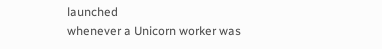launched
whenever a Unicorn worker was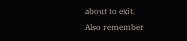about to exit.
Also remember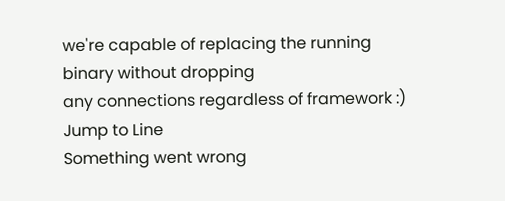we're capable of replacing the running binary without dropping
any connections regardless of framework :)
Jump to Line
Something went wrong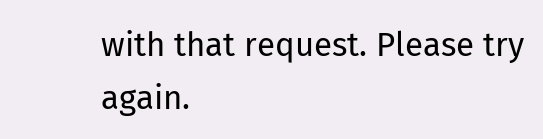with that request. Please try again.